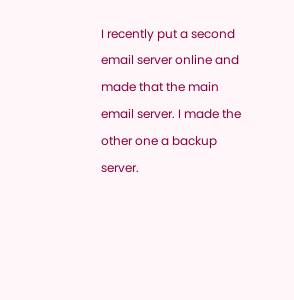I recently put a second email server online and made that the main email server. I made the other one a backup server.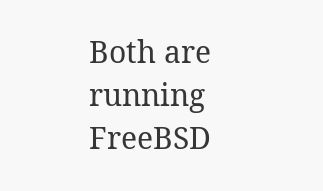Both are running FreeBSD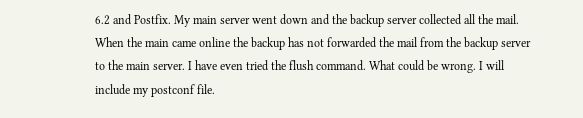6.2 and Postfix. My main server went down and the backup server collected all the mail. When the main came online the backup has not forwarded the mail from the backup server to the main server. I have even tried the flush command. What could be wrong. I will include my postconf file.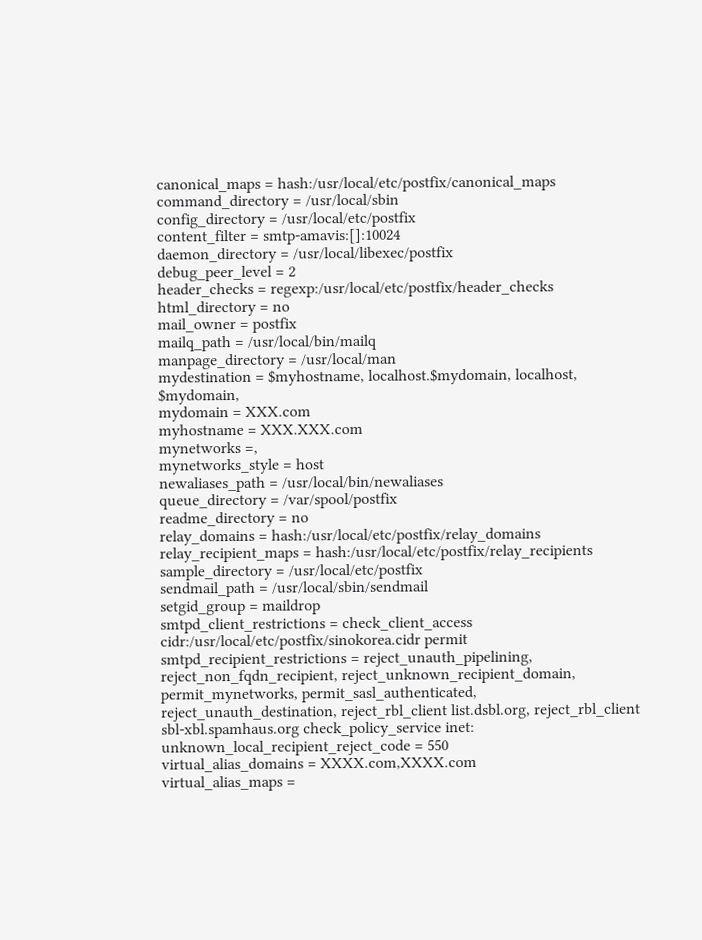canonical_maps = hash:/usr/local/etc/postfix/canonical_maps
command_directory = /usr/local/sbin
config_directory = /usr/local/etc/postfix
content_filter = smtp-amavis:[]:10024
daemon_directory = /usr/local/libexec/postfix
debug_peer_level = 2
header_checks = regexp:/usr/local/etc/postfix/header_checks
html_directory = no
mail_owner = postfix
mailq_path = /usr/local/bin/mailq
manpage_directory = /usr/local/man
mydestination = $myhostname, localhost.$mydomain, localhost, $mydomain,
mydomain = XXX.com
myhostname = XXX.XXX.com
mynetworks =,
mynetworks_style = host
newaliases_path = /usr/local/bin/newaliases
queue_directory = /var/spool/postfix
readme_directory = no
relay_domains = hash:/usr/local/etc/postfix/relay_domains
relay_recipient_maps = hash:/usr/local/etc/postfix/relay_recipients
sample_directory = /usr/local/etc/postfix
sendmail_path = /usr/local/sbin/sendmail
setgid_group = maildrop
smtpd_client_restrictions = check_client_access cidr:/usr/local/etc/postfix/sinokorea.cidr permit smtpd_recipient_restrictions = reject_unauth_pipelining, reject_non_fqdn_recipient, reject_unknown_recipient_domain, permit_mynetworks, permit_sasl_authenticated, reject_unauth_destination, reject_rbl_client list.dsbl.org, reject_rbl_client sbl-xbl.spamhaus.org check_policy_service inet:
unknown_local_recipient_reject_code = 550
virtual_alias_domains = XXXX.com,XXXX.com
virtual_alias_maps =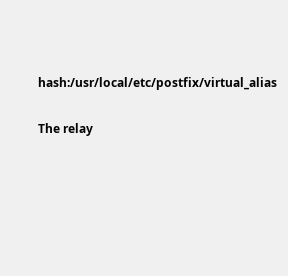hash:/usr/local/etc/postfix/virtual_alias

The relay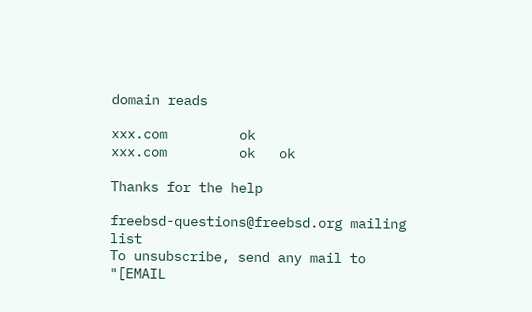domain reads

xxx.com         ok
xxx.com         ok   ok

Thanks for the help

freebsd-questions@freebsd.org mailing list
To unsubscribe, send any mail to "[EMAIL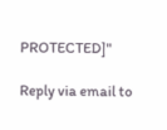PROTECTED]"

Reply via email to